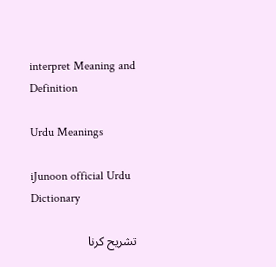interpret Meaning and Definition

Urdu Meanings

iJunoon official Urdu Dictionary

تشریح کرنا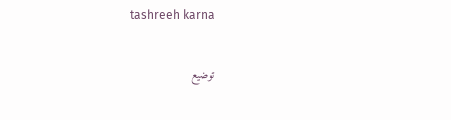tashreeh karna

توضیع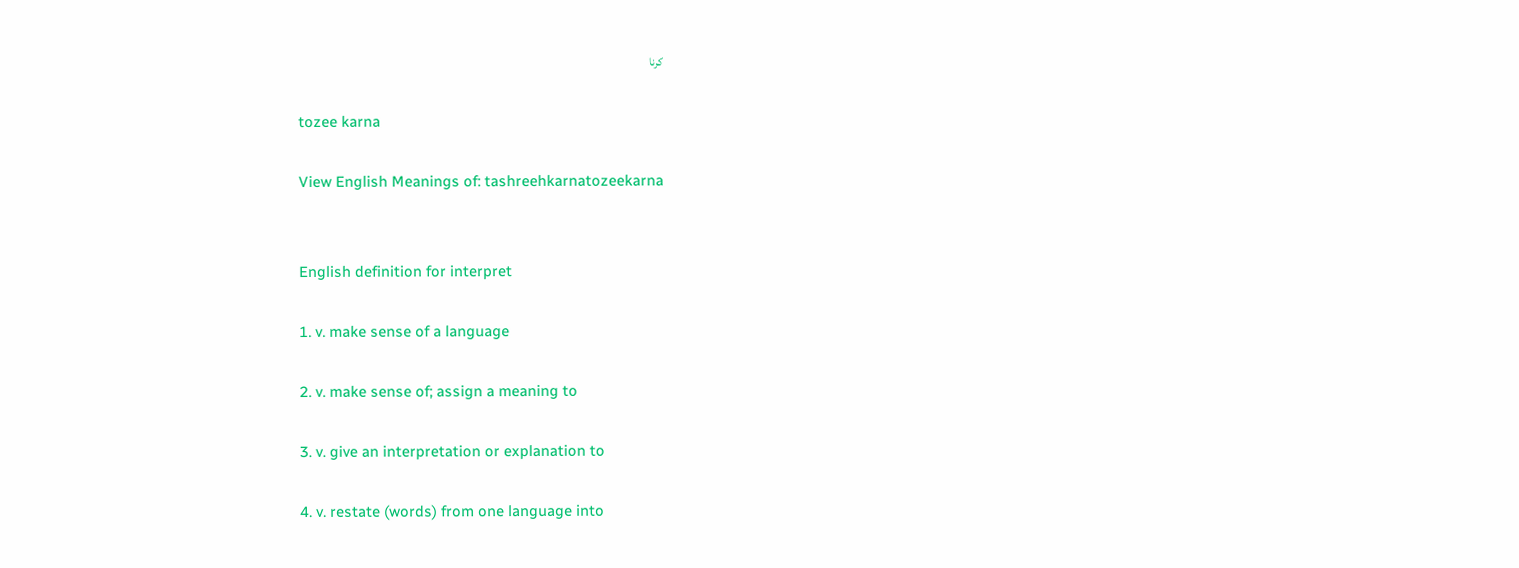کرنا

tozee karna

View English Meanings of: tashreehkarnatozeekarna


English definition for interpret

1. v. make sense of a language

2. v. make sense of; assign a meaning to

3. v. give an interpretation or explanation to

4. v. restate (words) from one language into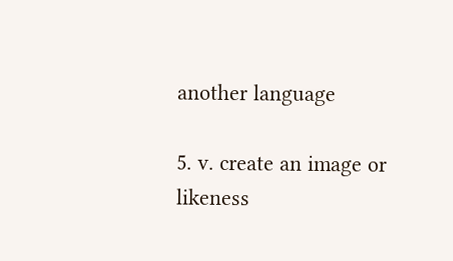another language

5. v. create an image or likeness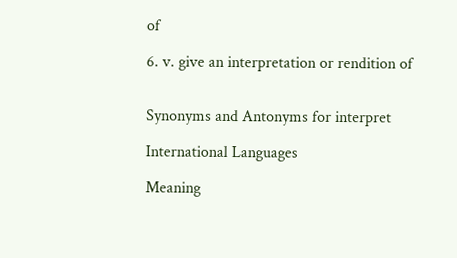of

6. v. give an interpretation or rendition of


Synonyms and Antonyms for interpret

International Languages

Meaning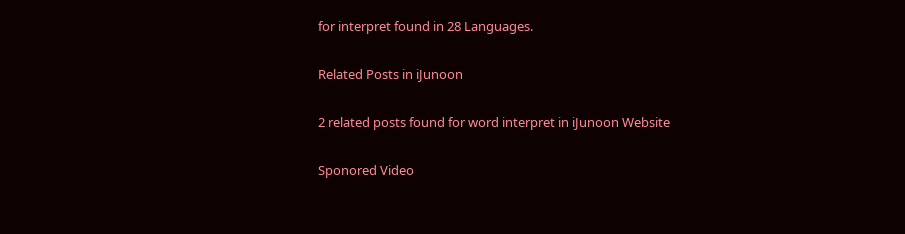for interpret found in 28 Languages.

Related Posts in iJunoon

2 related posts found for word interpret in iJunoon Website

Sponored Video